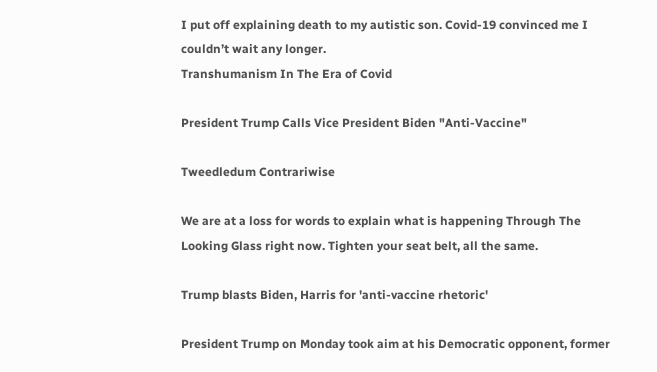I put off explaining death to my autistic son. Covid-19 convinced me I couldn’t wait any longer.
Transhumanism In The Era of Covid

President Trump Calls Vice President Biden "Anti-Vaccine"

Tweedledum Contrariwise

We are at a loss for words to explain what is happening Through The Looking Glass right now. Tighten your seat belt, all the same.

Trump blasts Biden, Harris for 'anti-vaccine rhetoric'

President Trump on Monday took aim at his Democratic opponent, former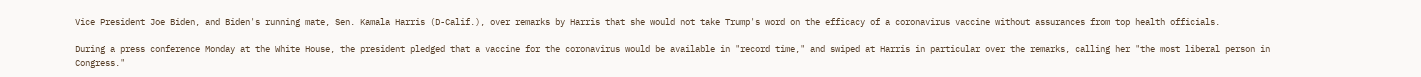Vice President Joe Biden, and Biden's running mate, Sen. Kamala Harris (D-Calif.), over remarks by Harris that she would not take Trump's word on the efficacy of a coronavirus vaccine without assurances from top health officials.

During a press conference Monday at the White House, the president pledged that a vaccine for the coronavirus would be available in "record time," and swiped at Harris in particular over the remarks, calling her "the most liberal person in Congress."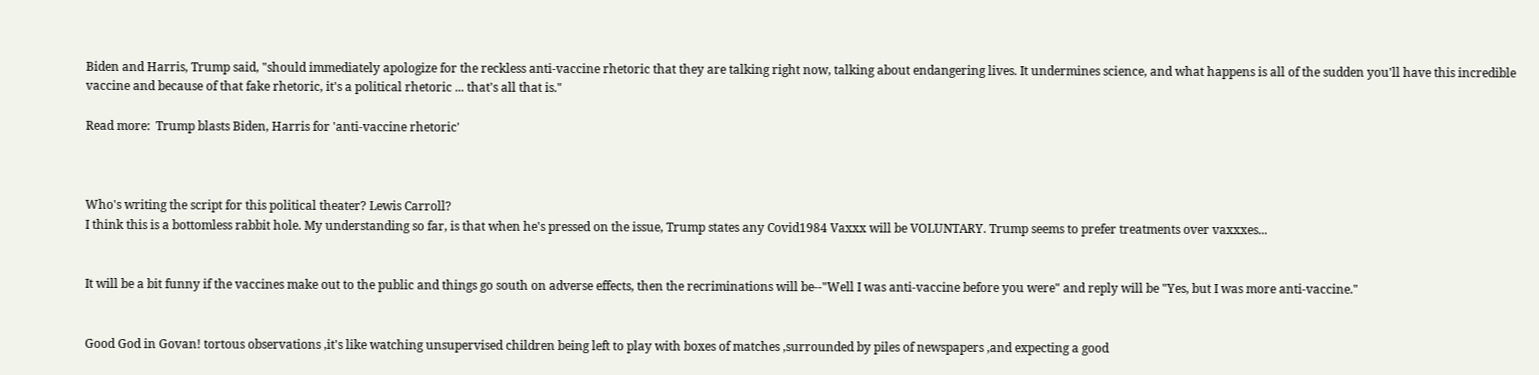Biden and Harris, Trump said, "should immediately apologize for the reckless anti-vaccine rhetoric that they are talking right now, talking about endangering lives. It undermines science, and what happens is all of the sudden you'll have this incredible vaccine and because of that fake rhetoric, it's a political rhetoric ... that's all that is."

Read more:  Trump blasts Biden, Harris for 'anti-vaccine rhetoric'



Who's writing the script for this political theater? Lewis Carroll?
I think this is a bottomless rabbit hole. My understanding so far, is that when he's pressed on the issue, Trump states any Covid1984 Vaxxx will be VOLUNTARY. Trump seems to prefer treatments over vaxxxes...


It will be a bit funny if the vaccines make out to the public and things go south on adverse effects, then the recriminations will be--"Well I was anti-vaccine before you were" and reply will be "Yes, but I was more anti-vaccine."


Good God in Govan! tortous observations ,it's like watching unsupervised children being left to play with boxes of matches ,surrounded by piles of newspapers ,and expecting a good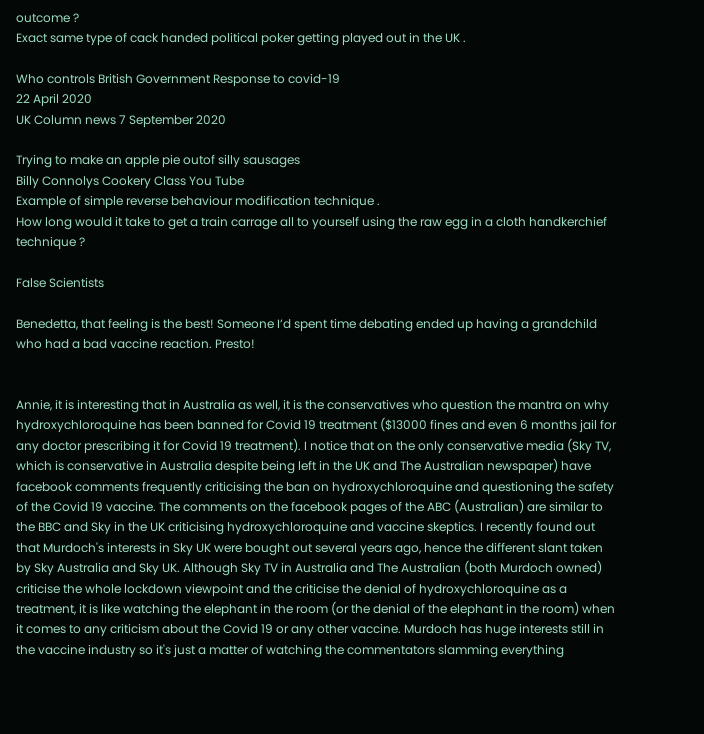outcome ?
Exact same type of cack handed political poker getting played out in the UK .

Who controls British Government Response to covid-19
22 April 2020
UK Column news 7 September 2020

Trying to make an apple pie outof silly sausages
Billy Connolys Cookery Class You Tube
Example of simple reverse behaviour modification technique .
How long would it take to get a train carrage all to yourself using the raw egg in a cloth handkerchief technique ?

False Scientists

Benedetta, that feeling is the best! Someone I’d spent time debating ended up having a grandchild who had a bad vaccine reaction. Presto!


Annie, it is interesting that in Australia as well, it is the conservatives who question the mantra on why hydroxychloroquine has been banned for Covid 19 treatment ($13000 fines and even 6 months jail for any doctor prescribing it for Covid 19 treatment). I notice that on the only conservative media (Sky TV, which is conservative in Australia despite being left in the UK and The Australian newspaper) have facebook comments frequently criticising the ban on hydroxychloroquine and questioning the safety of the Covid 19 vaccine. The comments on the facebook pages of the ABC (Australian) are similar to the BBC and Sky in the UK criticising hydroxychloroquine and vaccine skeptics. I recently found out that Murdoch's interests in Sky UK were bought out several years ago, hence the different slant taken by Sky Australia and Sky UK. Although Sky TV in Australia and The Australian (both Murdoch owned) criticise the whole lockdown viewpoint and the criticise the denial of hydroxychloroquine as a treatment, it is like watching the elephant in the room (or the denial of the elephant in the room) when it comes to any criticism about the Covid 19 or any other vaccine. Murdoch has huge interests still in the vaccine industry so it's just a matter of watching the commentators slamming everything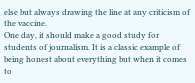else but always drawing the line at any criticism of the vaccine.
One day, it should make a good study for students of journalism. It is a classic example of being honest about everything but when it comes to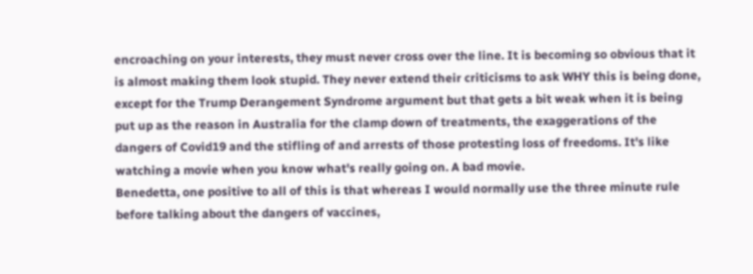encroaching on your interests, they must never cross over the line. It is becoming so obvious that it is almost making them look stupid. They never extend their criticisms to ask WHY this is being done, except for the Trump Derangement Syndrome argument but that gets a bit weak when it is being put up as the reason in Australia for the clamp down of treatments, the exaggerations of the dangers of Covid19 and the stifling of and arrests of those protesting loss of freedoms. It's like watching a movie when you know what's really going on. A bad movie.
Benedetta, one positive to all of this is that whereas I would normally use the three minute rule before talking about the dangers of vaccines,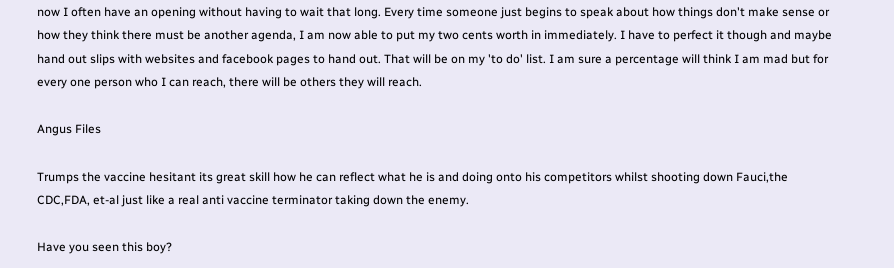now I often have an opening without having to wait that long. Every time someone just begins to speak about how things don't make sense or how they think there must be another agenda, I am now able to put my two cents worth in immediately. I have to perfect it though and maybe hand out slips with websites and facebook pages to hand out. That will be on my 'to do' list. I am sure a percentage will think I am mad but for every one person who I can reach, there will be others they will reach.

Angus Files

Trumps the vaccine hesitant its great skill how he can reflect what he is and doing onto his competitors whilst shooting down Fauci,the CDC,FDA, et-al just like a real anti vaccine terminator taking down the enemy.

Have you seen this boy?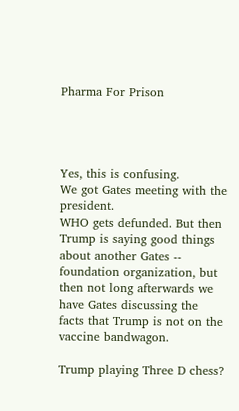Pharma For Prison




Yes, this is confusing.
We got Gates meeting with the president.
WHO gets defunded. But then Trump is saying good things about another Gates -- foundation organization, but then not long afterwards we have Gates discussing the facts that Trump is not on the vaccine bandwagon.

Trump playing Three D chess?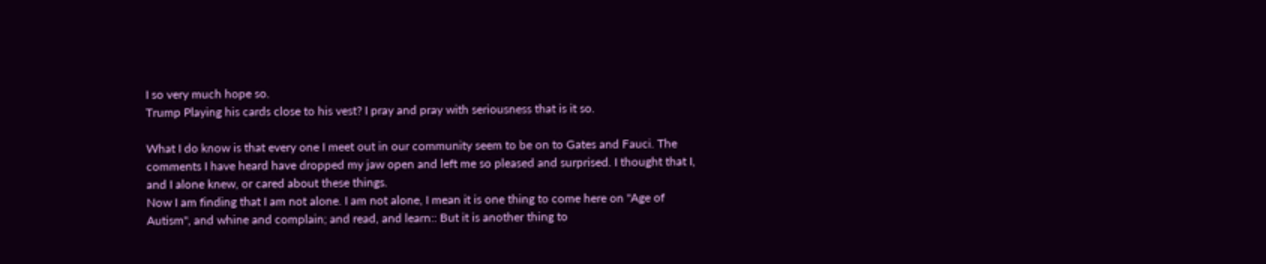I so very much hope so.
Trump Playing his cards close to his vest? I pray and pray with seriousness that is it so.

What I do know is that every one I meet out in our community seem to be on to Gates and Fauci. The comments I have heard have dropped my jaw open and left me so pleased and surprised. I thought that I, and I alone knew, or cared about these things.
Now I am finding that I am not alone. I am not alone, I mean it is one thing to come here on "Age of Autism", and whine and complain; and read, and learn:: But it is another thing to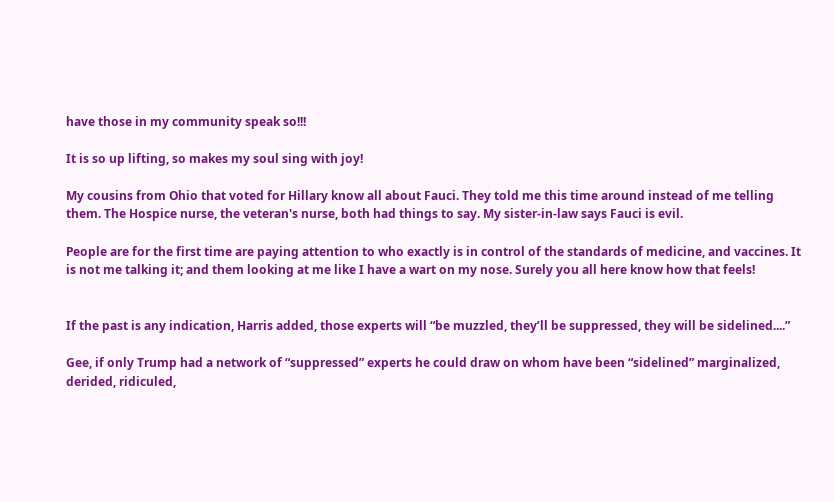have those in my community speak so!!!

It is so up lifting, so makes my soul sing with joy!

My cousins from Ohio that voted for Hillary know all about Fauci. They told me this time around instead of me telling them. The Hospice nurse, the veteran's nurse, both had things to say. My sister-in-law says Fauci is evil.

People are for the first time are paying attention to who exactly is in control of the standards of medicine, and vaccines. It is not me talking it; and them looking at me like I have a wart on my nose. Surely you all here know how that feels!


If the past is any indication, Harris added, those experts will “be muzzled, they’ll be suppressed, they will be sidelined....”

Gee, if only Trump had a network of “suppressed” experts he could draw on whom have been “sidelined” marginalized, derided, ridiculed,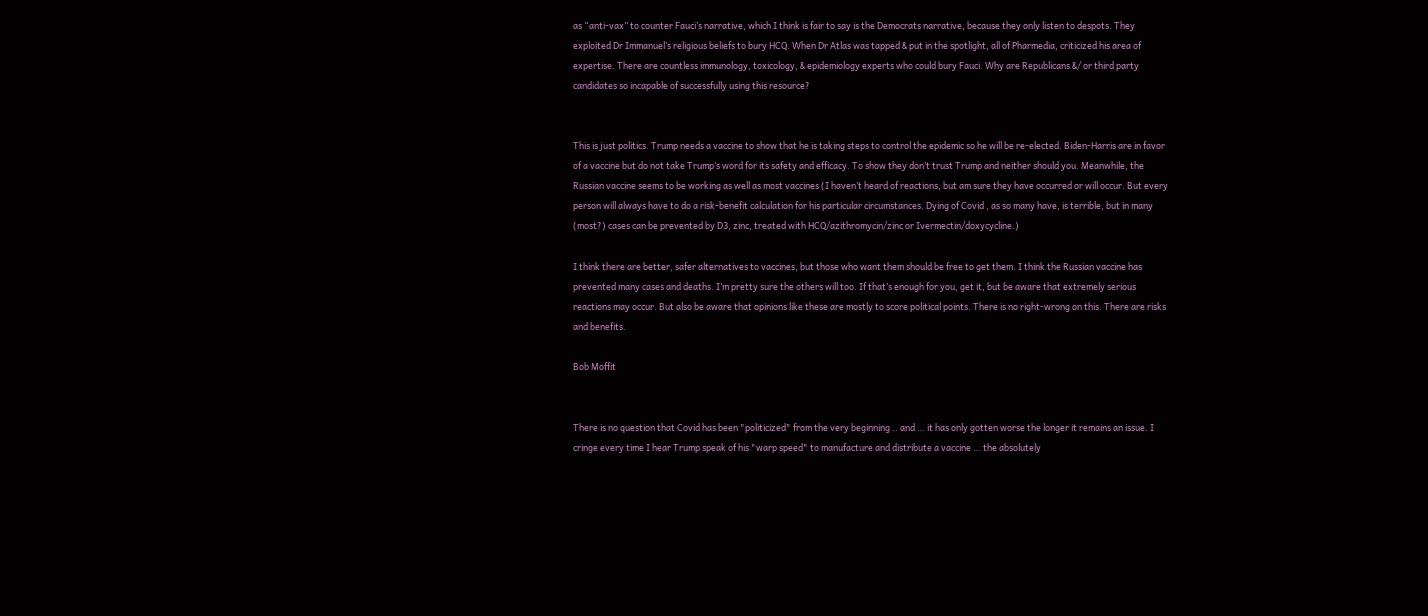as “anti-vax” to counter Fauci’s narrative, which I think is fair to say is the Democrats narrative, because they only listen to despots. They exploited Dr Immanuel’s religious beliefs to bury HCQ. When Dr Atlas was tapped & put in the spotlight, all of Pharmedia, criticized his area of expertise. There are countless immunology, toxicology, & epidemiology experts who could bury Fauci. Why are Republicans &/ or third party candidates so incapable of successfully using this resource?


This is just politics. Trump needs a vaccine to show that he is taking steps to control the epidemic so he will be re-elected. Biden-Harris are in favor of a vaccine but do not take Trump’s word for its safety and efficacy. To show they don’t trust Trump and neither should you. Meanwhile, the Russian vaccine seems to be working as well as most vaccines (I haven’t heard of reactions, but am sure they have occurred or will occur. But every person will always have to do a risk-benefit calculation for his particular circumstances. Dying of Covid , as so many have, is terrible, but in many (most?) cases can be prevented by D3, zinc, treated with HCQ/azithromycin/zinc or Ivermectin/doxycycline.)

I think there are better, safer alternatives to vaccines, but those who want them should be free to get them. I think the Russian vaccine has prevented many cases and deaths. I’m pretty sure the others will too. If that’s enough for you, get it, but be aware that extremely serious reactions may occur. But also be aware that opinions like these are mostly to score political points. There is no right-wrong on this. There are risks and benefits.

Bob Moffit


There is no question that Covid has been "politicized" from the very beginning .. and … it has only gotten worse the longer it remains an issue. I cringe every time I hear Trump speak of his "warp speed" to manufacture and distribute a vaccine … the absolutely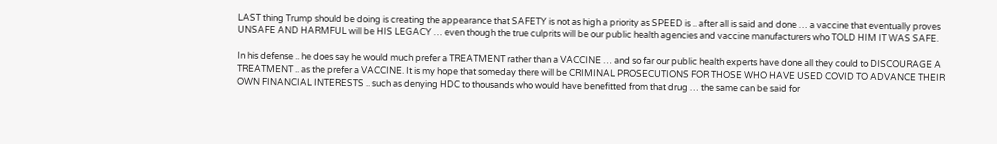LAST thing Trump should be doing is creating the appearance that SAFETY is not as high a priority as SPEED is .. after all is said and done … a vaccine that eventually proves UNSAFE AND HARMFUL will be HIS LEGACY … even though the true culprits will be our public health agencies and vaccine manufacturers who TOLD HIM IT WAS SAFE.

In his defense .. he does say he would much prefer a TREATMENT rather than a VACCINE … and so far our public health experts have done all they could to DISCOURAGE A TREATMENT .. as the prefer a VACCINE. It is my hope that someday there will be CRIMINAL PROSECUTIONS FOR THOSE WHO HAVE USED COVID TO ADVANCE THEIR OWN FINANCIAL INTERESTS .. such as denying HDC to thousands who would have benefitted from that drug … the same can be said for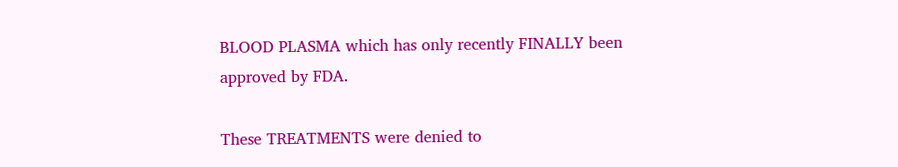BLOOD PLASMA which has only recently FINALLY been approved by FDA.

These TREATMENTS were denied to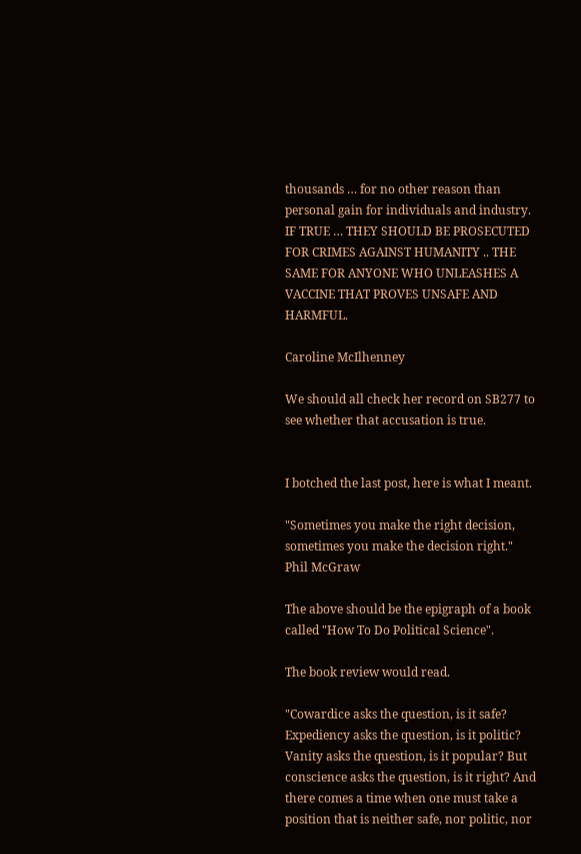thousands … for no other reason than personal gain for individuals and industry. IF TRUE … THEY SHOULD BE PROSECUTED FOR CRIMES AGAINST HUMANITY .. THE SAME FOR ANYONE WHO UNLEASHES A VACCINE THAT PROVES UNSAFE AND HARMFUL.

Caroline McIlhenney

We should all check her record on SB277 to see whether that accusation is true.


I botched the last post, here is what I meant.

"Sometimes you make the right decision, sometimes you make the decision right."
Phil McGraw

The above should be the epigraph of a book called "How To Do Political Science".

The book review would read.

"Cowardice asks the question, is it safe? Expediency asks the question, is it politic? Vanity asks the question, is it popular? But conscience asks the question, is it right? And there comes a time when one must take a position that is neither safe, nor politic, nor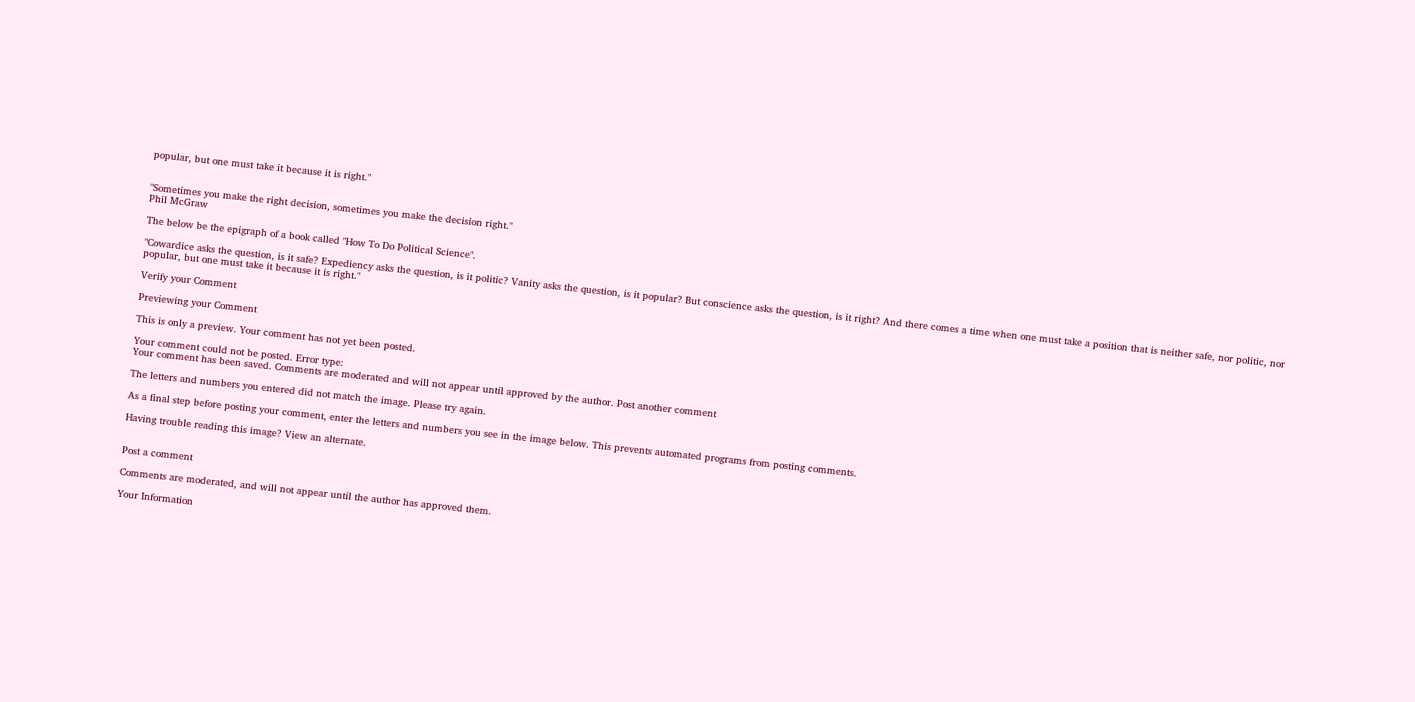popular, but one must take it because it is right."


"Sometimes you make the right decision, sometimes you make the decision right."
Phil McGraw

The below be the epigraph of a book called "How To Do Political Science".

"Cowardice asks the question, is it safe? Expediency asks the question, is it politic? Vanity asks the question, is it popular? But conscience asks the question, is it right? And there comes a time when one must take a position that is neither safe, nor politic, nor popular, but one must take it because it is right."

Verify your Comment

Previewing your Comment

This is only a preview. Your comment has not yet been posted.

Your comment could not be posted. Error type:
Your comment has been saved. Comments are moderated and will not appear until approved by the author. Post another comment

The letters and numbers you entered did not match the image. Please try again.

As a final step before posting your comment, enter the letters and numbers you see in the image below. This prevents automated programs from posting comments.

Having trouble reading this image? View an alternate.


Post a comment

Comments are moderated, and will not appear until the author has approved them.

Your Information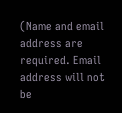(Name and email address are required. Email address will not be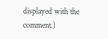displayed with the comment.)